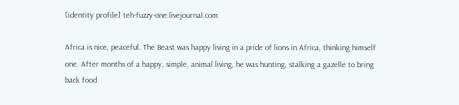[identity profile] teh-fuzzy-one.livejournal.com

Africa is nice, peaceful. The Beast was happy living in a pride of lions in Africa, thinking himself one. After months of a happy, simple, animal living, he was hunting, stalking a gazelle to bring back food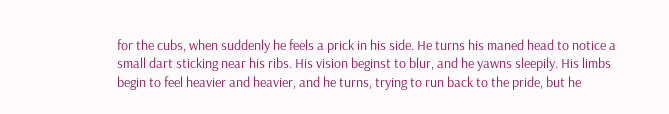for the cubs, when suddenly he feels a prick in his side. He turns his maned head to notice a small dart sticking near his ribs. His vision beginst to blur, and he yawns sleepily. His limbs begin to feel heavier and heavier, and he turns, trying to run back to the pride, but he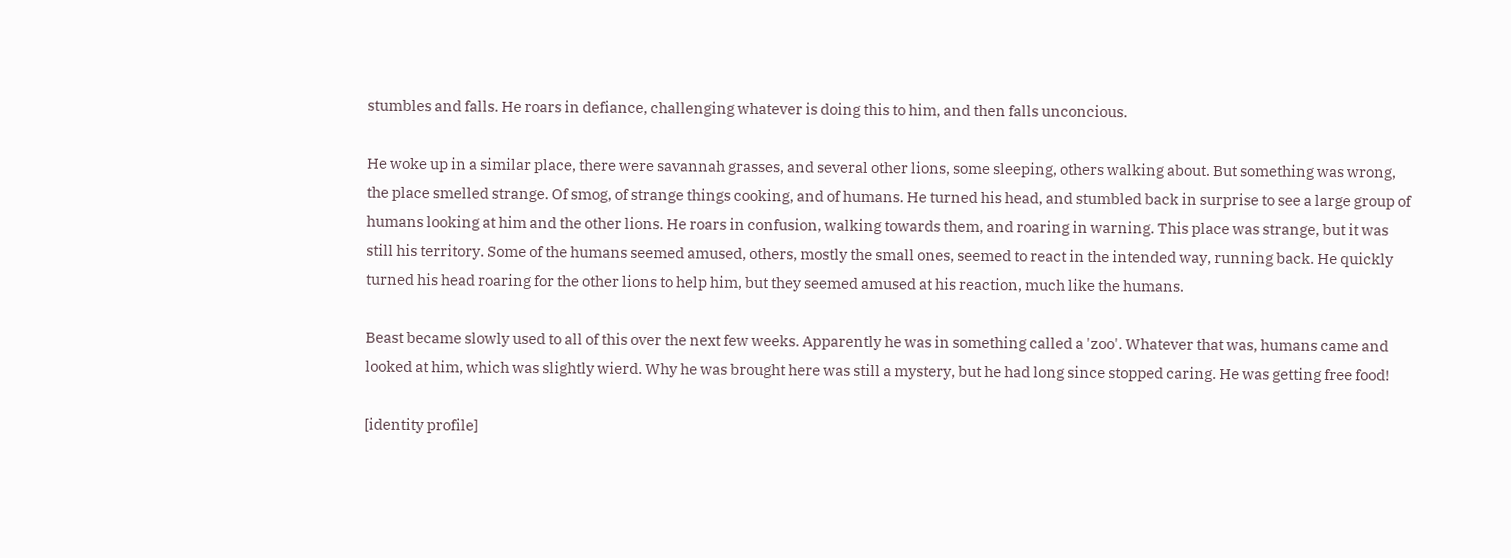stumbles and falls. He roars in defiance, challenging whatever is doing this to him, and then falls unconcious.

He woke up in a similar place, there were savannah grasses, and several other lions, some sleeping, others walking about. But something was wrong, the place smelled strange. Of smog, of strange things cooking, and of humans. He turned his head, and stumbled back in surprise to see a large group of humans looking at him and the other lions. He roars in confusion, walking towards them, and roaring in warning. This place was strange, but it was still his territory. Some of the humans seemed amused, others, mostly the small ones, seemed to react in the intended way, running back. He quickly turned his head roaring for the other lions to help him, but they seemed amused at his reaction, much like the humans.

Beast became slowly used to all of this over the next few weeks. Apparently he was in something called a 'zoo'. Whatever that was, humans came and looked at him, which was slightly wierd. Why he was brought here was still a mystery, but he had long since stopped caring. He was getting free food!

[identity profile]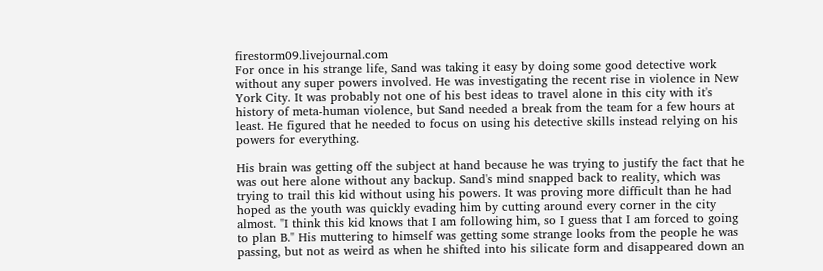firestorm09.livejournal.com
For once in his strange life, Sand was taking it easy by doing some good detective work without any super powers involved. He was investigating the recent rise in violence in New York City. It was probably not one of his best ideas to travel alone in this city with it's history of meta-human violence, but Sand needed a break from the team for a few hours at least. He figured that he needed to focus on using his detective skills instead relying on his powers for everything.

His brain was getting off the subject at hand because he was trying to justify the fact that he was out here alone without any backup. Sand's mind snapped back to reality, which was trying to trail this kid without using his powers. It was proving more difficult than he had hoped as the youth was quickly evading him by cutting around every corner in the city almost. "I think this kid knows that I am following him, so I guess that I am forced to going to plan B." His muttering to himself was getting some strange looks from the people he was passing, but not as weird as when he shifted into his silicate form and disappeared down an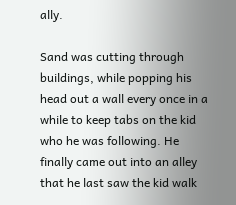ally.

Sand was cutting through buildings, while popping his head out a wall every once in a while to keep tabs on the kid who he was following. He finally came out into an alley that he last saw the kid walk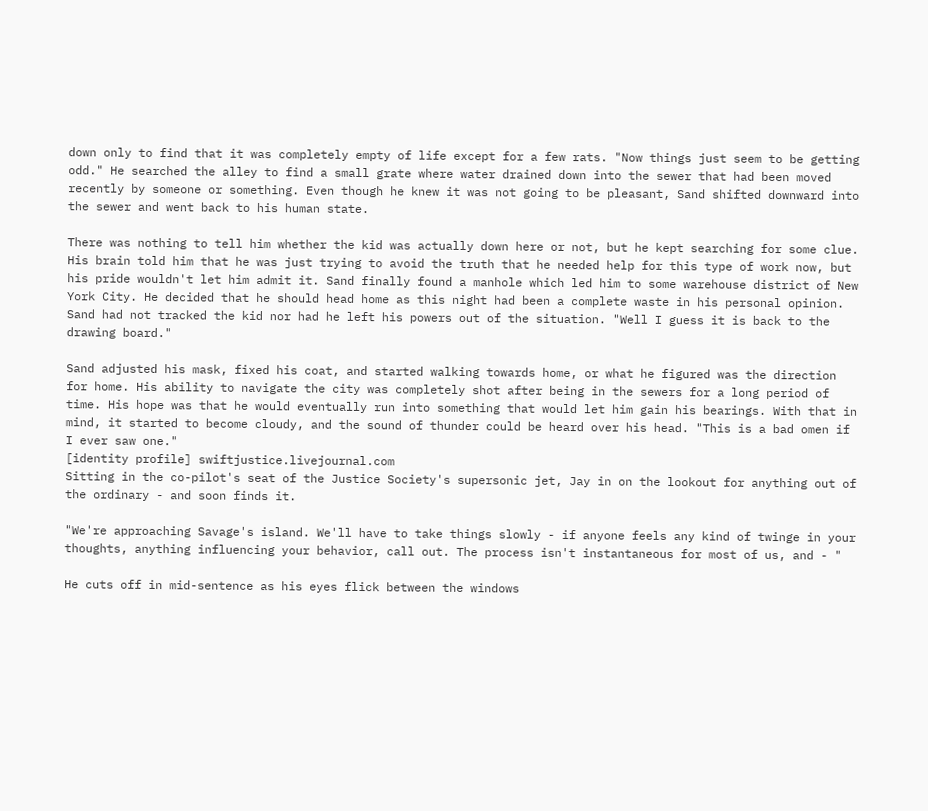down only to find that it was completely empty of life except for a few rats. "Now things just seem to be getting odd." He searched the alley to find a small grate where water drained down into the sewer that had been moved recently by someone or something. Even though he knew it was not going to be pleasant, Sand shifted downward into the sewer and went back to his human state.

There was nothing to tell him whether the kid was actually down here or not, but he kept searching for some clue. His brain told him that he was just trying to avoid the truth that he needed help for this type of work now, but his pride wouldn't let him admit it. Sand finally found a manhole which led him to some warehouse district of New York City. He decided that he should head home as this night had been a complete waste in his personal opinion. Sand had not tracked the kid nor had he left his powers out of the situation. "Well I guess it is back to the drawing board."

Sand adjusted his mask, fixed his coat, and started walking towards home, or what he figured was the direction for home. His ability to navigate the city was completely shot after being in the sewers for a long period of time. His hope was that he would eventually run into something that would let him gain his bearings. With that in mind, it started to become cloudy, and the sound of thunder could be heard over his head. "This is a bad omen if I ever saw one."
[identity profile] swiftjustice.livejournal.com
Sitting in the co-pilot's seat of the Justice Society's supersonic jet, Jay in on the lookout for anything out of the ordinary - and soon finds it.

"We're approaching Savage's island. We'll have to take things slowly - if anyone feels any kind of twinge in your thoughts, anything influencing your behavior, call out. The process isn't instantaneous for most of us, and - "

He cuts off in mid-sentence as his eyes flick between the windows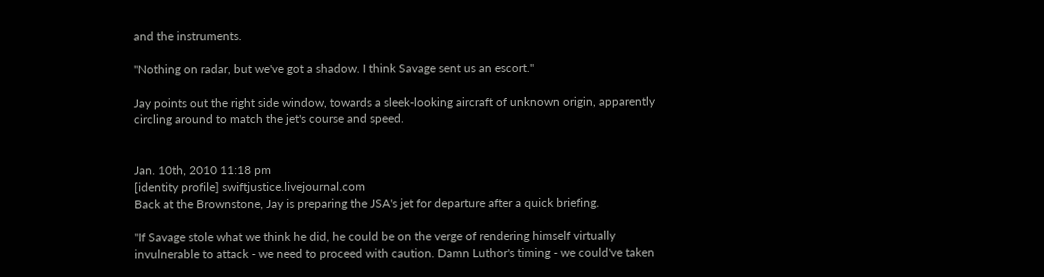and the instruments.

"Nothing on radar, but we've got a shadow. I think Savage sent us an escort."

Jay points out the right side window, towards a sleek-looking aircraft of unknown origin, apparently circling around to match the jet's course and speed.


Jan. 10th, 2010 11:18 pm
[identity profile] swiftjustice.livejournal.com
Back at the Brownstone, Jay is preparing the JSA's jet for departure after a quick briefing.

"If Savage stole what we think he did, he could be on the verge of rendering himself virtually invulnerable to attack - we need to proceed with caution. Damn Luthor's timing - we could've taken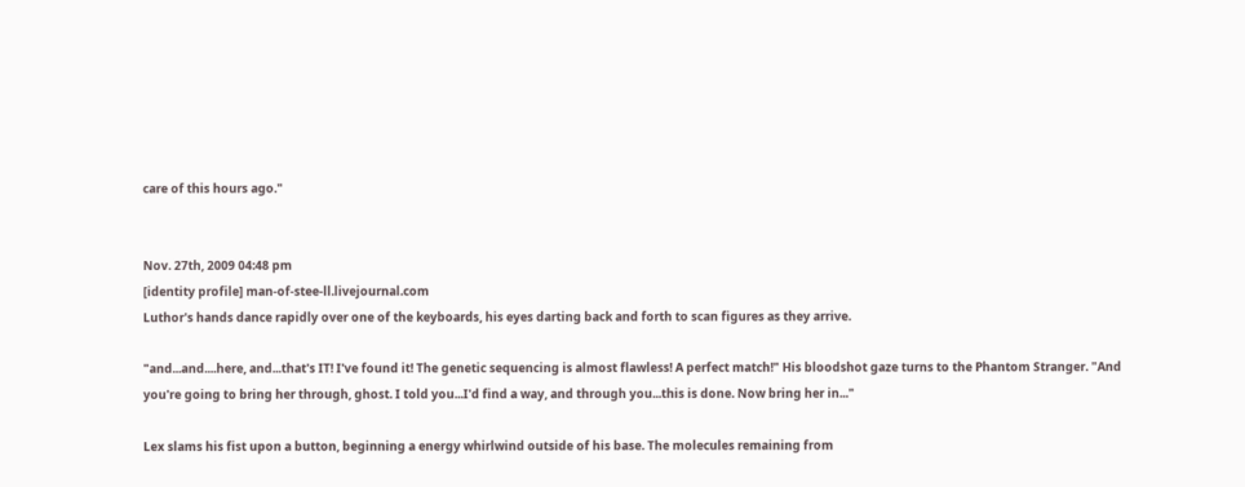care of this hours ago."


Nov. 27th, 2009 04:48 pm
[identity profile] man-of-stee-ll.livejournal.com
Luthor's hands dance rapidly over one of the keyboards, his eyes darting back and forth to scan figures as they arrive.

"and...and....here, and...that's IT! I've found it! The genetic sequencing is almost flawless! A perfect match!" His bloodshot gaze turns to the Phantom Stranger. "And you're going to bring her through, ghost. I told you...I'd find a way, and through you...this is done. Now bring her in..."

Lex slams his fist upon a button, beginning a energy whirlwind outside of his base. The molecules remaining from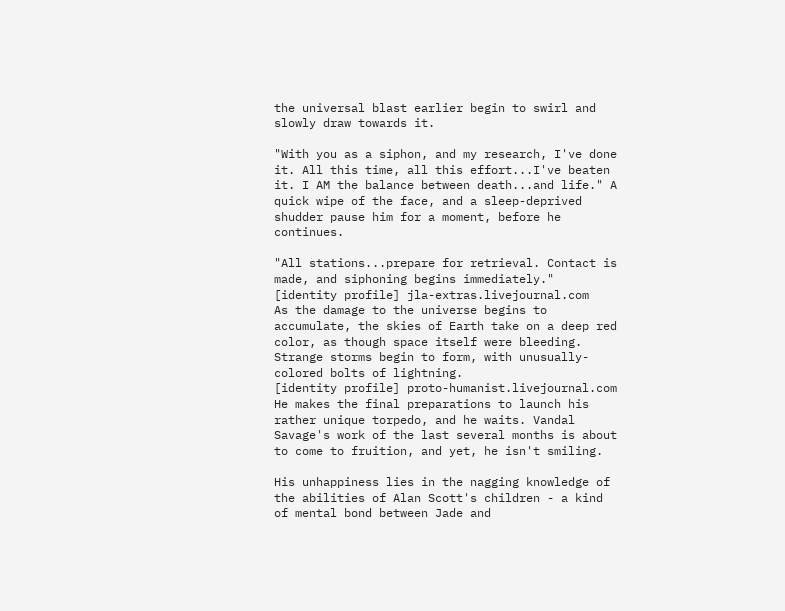the universal blast earlier begin to swirl and slowly draw towards it.

"With you as a siphon, and my research, I've done it. All this time, all this effort...I've beaten it. I AM the balance between death...and life." A quick wipe of the face, and a sleep-deprived shudder pause him for a moment, before he continues.

"All stations...prepare for retrieval. Contact is made, and siphoning begins immediately."
[identity profile] jla-extras.livejournal.com
As the damage to the universe begins to accumulate, the skies of Earth take on a deep red color, as though space itself were bleeding. Strange storms begin to form, with unusually-colored bolts of lightning.
[identity profile] proto-humanist.livejournal.com
He makes the final preparations to launch his rather unique torpedo, and he waits. Vandal Savage's work of the last several months is about to come to fruition, and yet, he isn't smiling.

His unhappiness lies in the nagging knowledge of the abilities of Alan Scott's children - a kind of mental bond between Jade and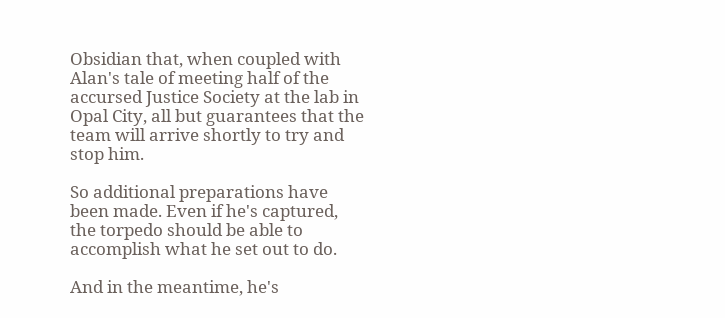Obsidian that, when coupled with Alan's tale of meeting half of the accursed Justice Society at the lab in Opal City, all but guarantees that the team will arrive shortly to try and stop him.

So additional preparations have been made. Even if he's captured, the torpedo should be able to accomplish what he set out to do.

And in the meantime, he's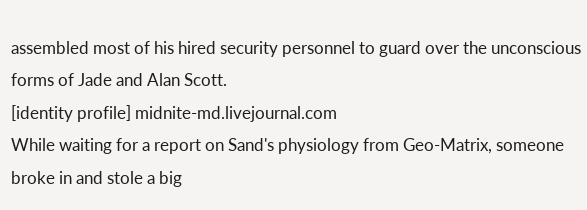assembled most of his hired security personnel to guard over the unconscious forms of Jade and Alan Scott.
[identity profile] midnite-md.livejournal.com
While waiting for a report on Sand's physiology from Geo-Matrix, someone broke in and stole a big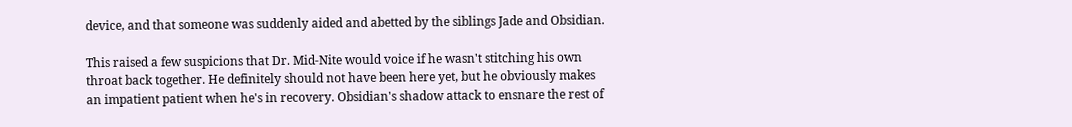device, and that someone was suddenly aided and abetted by the siblings Jade and Obsidian.

This raised a few suspicions that Dr. Mid-Nite would voice if he wasn't stitching his own throat back together. He definitely should not have been here yet, but he obviously makes an impatient patient when he's in recovery. Obsidian's shadow attack to ensnare the rest of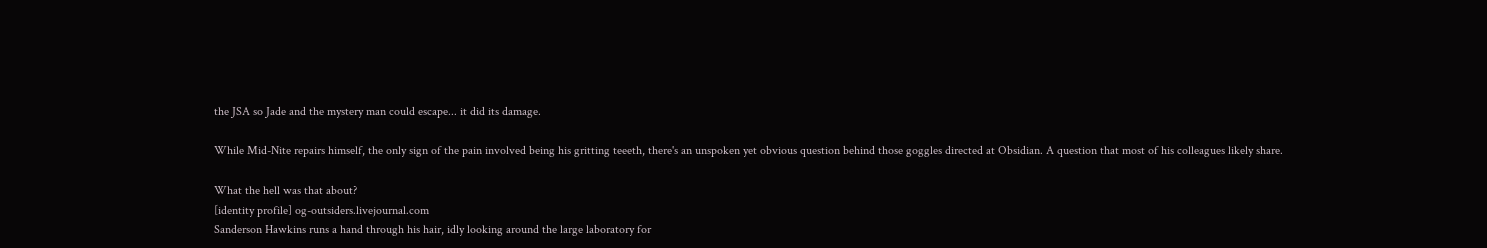the JSA so Jade and the mystery man could escape... it did its damage.

While Mid-Nite repairs himself, the only sign of the pain involved being his gritting teeeth, there's an unspoken yet obvious question behind those goggles directed at Obsidian. A question that most of his colleagues likely share.

What the hell was that about?
[identity profile] og-outsiders.livejournal.com
Sanderson Hawkins runs a hand through his hair, idly looking around the large laboratory for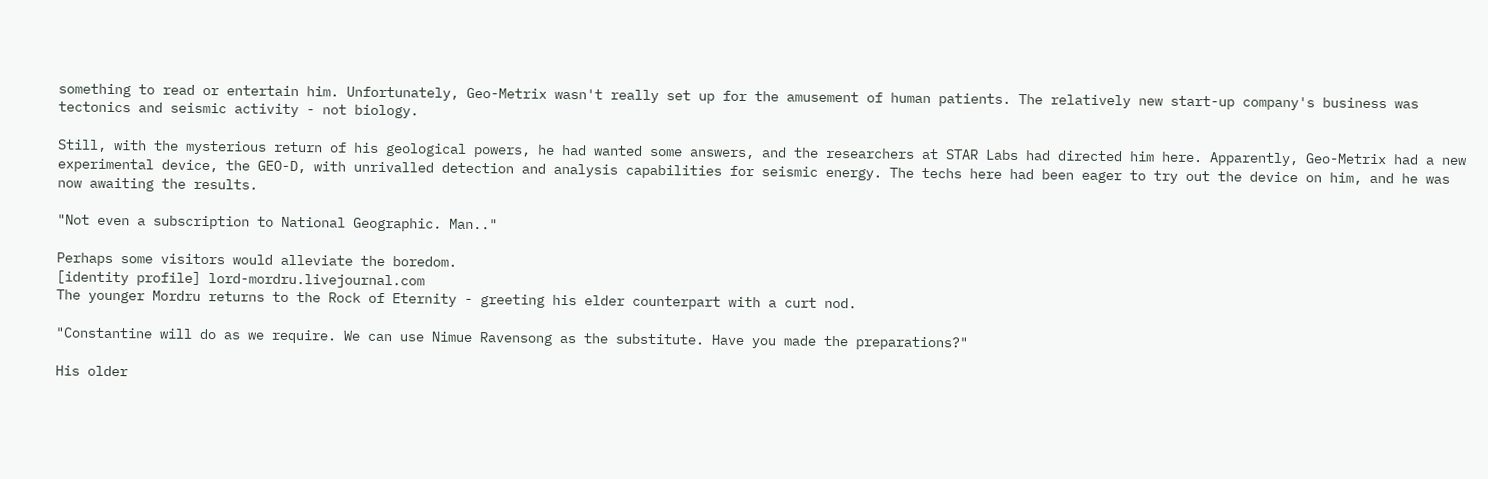something to read or entertain him. Unfortunately, Geo-Metrix wasn't really set up for the amusement of human patients. The relatively new start-up company's business was tectonics and seismic activity - not biology.

Still, with the mysterious return of his geological powers, he had wanted some answers, and the researchers at STAR Labs had directed him here. Apparently, Geo-Metrix had a new experimental device, the GEO-D, with unrivalled detection and analysis capabilities for seismic energy. The techs here had been eager to try out the device on him, and he was now awaiting the results.

"Not even a subscription to National Geographic. Man.."

Perhaps some visitors would alleviate the boredom.
[identity profile] lord-mordru.livejournal.com
The younger Mordru returns to the Rock of Eternity - greeting his elder counterpart with a curt nod.

"Constantine will do as we require. We can use Nimue Ravensong as the substitute. Have you made the preparations?"

His older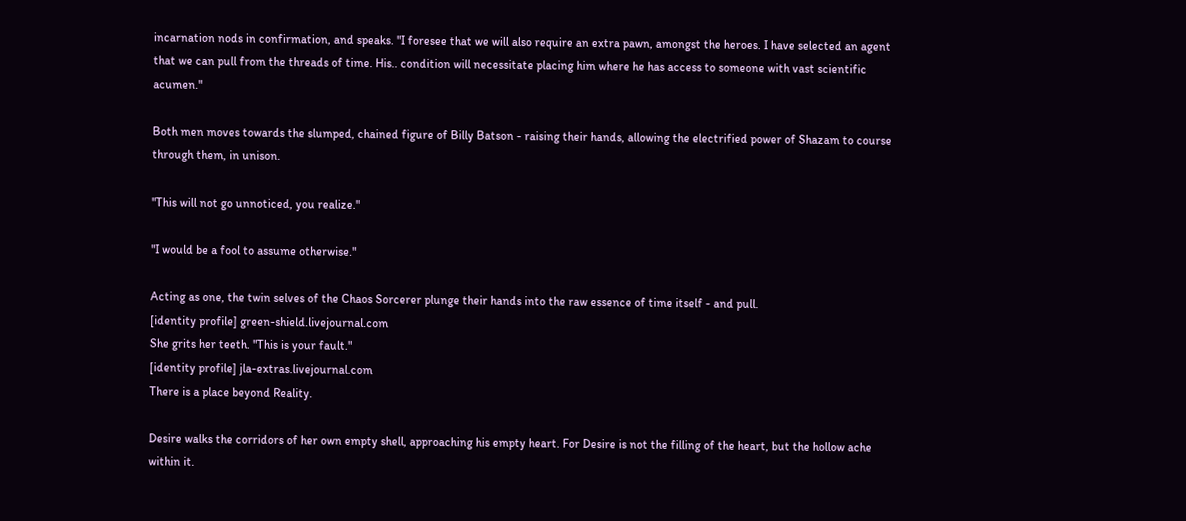incarnation nods in confirmation, and speaks. "I foresee that we will also require an extra pawn, amongst the heroes. I have selected an agent that we can pull from the threads of time. His.. condition will necessitate placing him where he has access to someone with vast scientific acumen."

Both men moves towards the slumped, chained figure of Billy Batson - raising their hands, allowing the electrified power of Shazam to course through them, in unison.

"This will not go unnoticed, you realize."

"I would be a fool to assume otherwise."

Acting as one, the twin selves of the Chaos Sorcerer plunge their hands into the raw essence of time itself - and pull.
[identity profile] green-shield.livejournal.com
She grits her teeth. "This is your fault."
[identity profile] jla-extras.livejournal.com
There is a place beyond Reality.

Desire walks the corridors of her own empty shell, approaching his empty heart. For Desire is not the filling of the heart, but the hollow ache within it.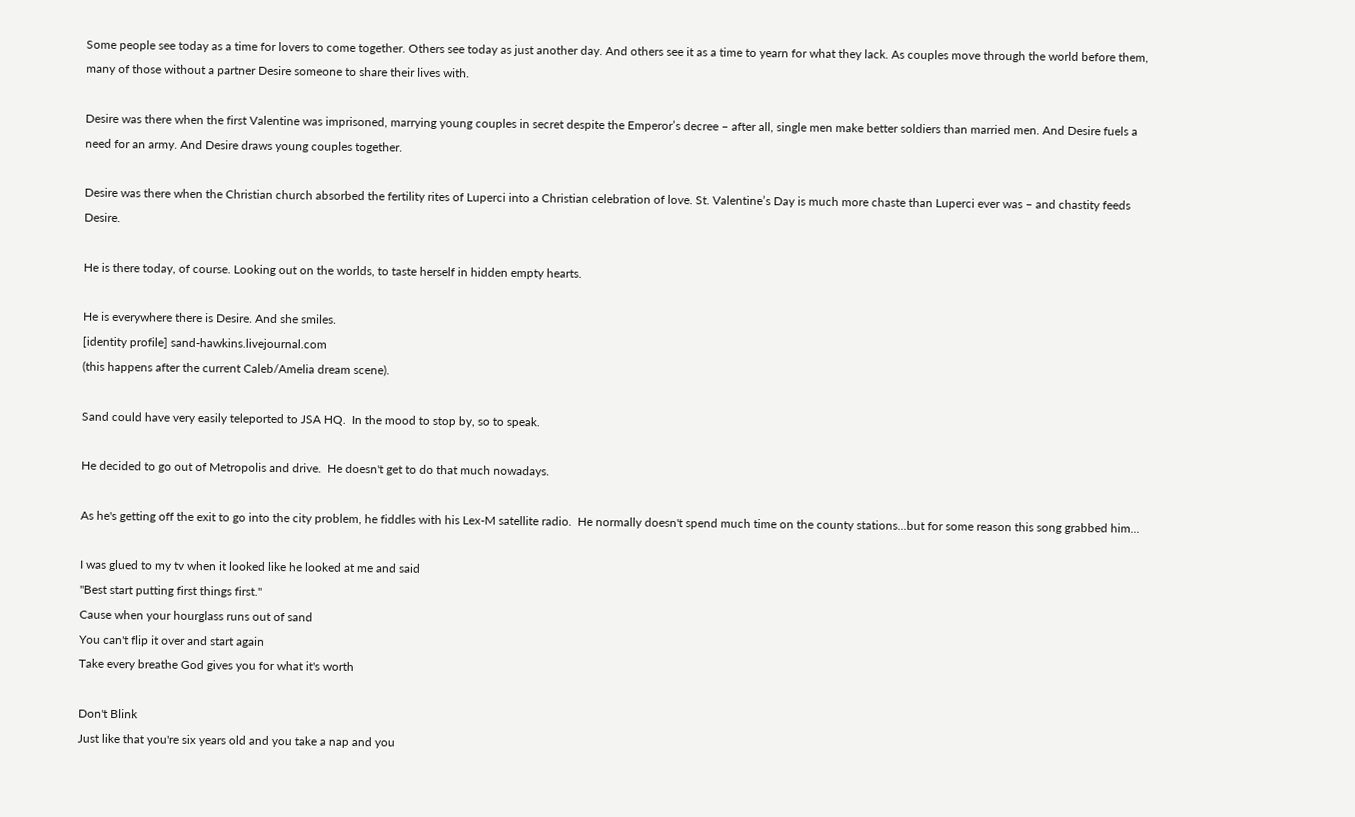Some people see today as a time for lovers to come together. Others see today as just another day. And others see it as a time to yearn for what they lack. As couples move through the world before them, many of those without a partner Desire someone to share their lives with.

Desire was there when the first Valentine was imprisoned, marrying young couples in secret despite the Emperor’s decree – after all, single men make better soldiers than married men. And Desire fuels a need for an army. And Desire draws young couples together.

Desire was there when the Christian church absorbed the fertility rites of Luperci into a Christian celebration of love. St. Valentine’s Day is much more chaste than Luperci ever was – and chastity feeds Desire.

He is there today, of course. Looking out on the worlds, to taste herself in hidden empty hearts.

He is everywhere there is Desire. And she smiles.
[identity profile] sand-hawkins.livejournal.com
(this happens after the current Caleb/Amelia dream scene).

Sand could have very easily teleported to JSA HQ.  In the mood to stop by, so to speak.

He decided to go out of Metropolis and drive.  He doesn't get to do that much nowadays.

As he's getting off the exit to go into the city problem, he fiddles with his Lex-M satellite radio.  He normally doesn't spend much time on the county stations...but for some reason this song grabbed him...

I was glued to my tv when it looked like he looked at me and said
"Best start putting first things first."
Cause when your hourglass runs out of sand
You can't flip it over and start again
Take every breathe God gives you for what it's worth

Don't Blink
Just like that you're six years old and you take a nap and you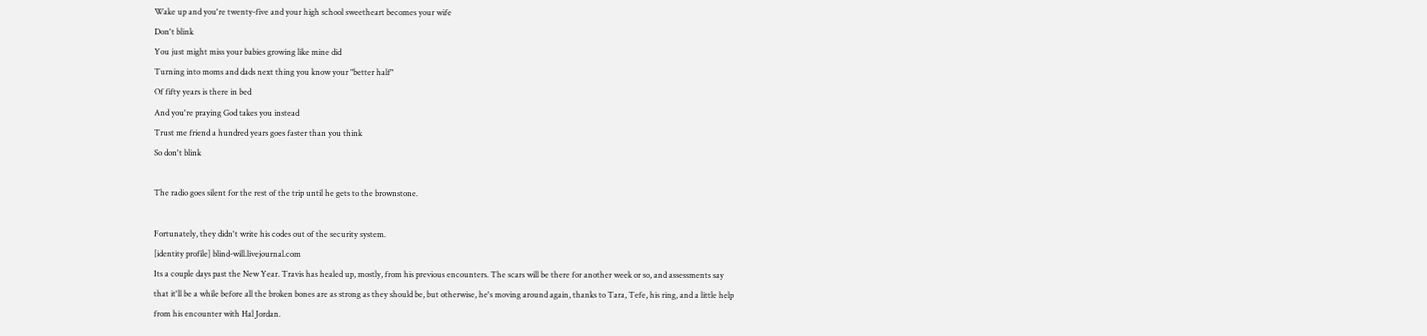Wake up and you're twenty-five and your high school sweetheart becomes your wife
Don't blink
You just might miss your babies growing like mine did
Turning into moms and dads next thing you know your "better half"
Of fifty years is there in bed
And you're praying God takes you instead
Trust me friend a hundred years goes faster than you think
So don't blink

The radio goes silent for the rest of the trip until he gets to the brownstone.

Fortunately, they didn't write his codes out of the security system.
[identity profile] blind-will.livejournal.com
Its a couple days past the New Year. Travis has healed up, mostly, from his previous encounters. The scars will be there for another week or so, and assessments say that it'll be a while before all the broken bones are as strong as they should be, but otherwise, he's moving around again, thanks to Tara, Tefe, his ring, and a little help from his encounter with Hal Jordan.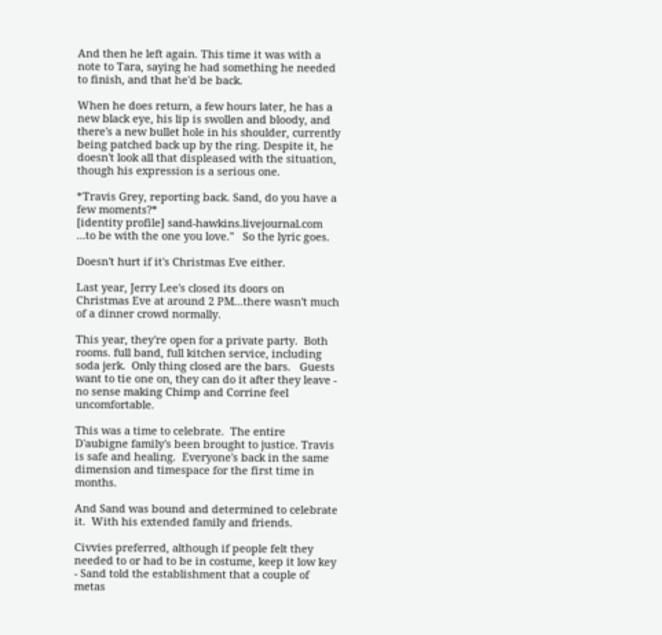And then he left again. This time it was with a note to Tara, saying he had something he needed to finish, and that he'd be back.

When he does return, a few hours later, he has a new black eye, his lip is swollen and bloody, and there's a new bullet hole in his shoulder, currently being patched back up by the ring. Despite it, he doesn't look all that displeased with the situation, though his expression is a serious one.

*Travis Grey, reporting back. Sand, do you have a few moments?*
[identity profile] sand-hawkins.livejournal.com
...to be with the one you love."   So the lyric goes.

Doesn't hurt if it's Christmas Eve either.

Last year, Jerry Lee's closed its doors on Christmas Eve at around 2 PM...there wasn't much of a dinner crowd normally.

This year, they're open for a private party.  Both rooms. full band, full kitchen service, including soda jerk.  Only thing closed are the bars.   Guests want to tie one on, they can do it after they leave - no sense making Chimp and Corrine feel uncomfortable.

This was a time to celebrate.  The entire D'aubigne family's been brought to justice. Travis is safe and healing.  Everyone's back in the same dimension and timespace for the first time in months.

And Sand was bound and determined to celebrate it.  With his extended family and friends.

Civvies preferred, although if people felt they needed to or had to be in costume, keep it low key - Sand told the establishment that a couple of metas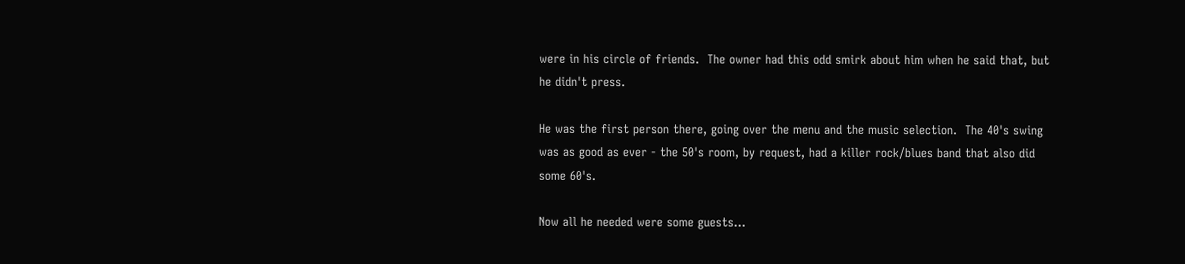were in his circle of friends.  The owner had this odd smirk about him when he said that, but he didn't press.

He was the first person there, going over the menu and the music selection.  The 40's swing was as good as ever - the 50's room, by request, had a killer rock/blues band that also did some 60's.

Now all he needed were some guests...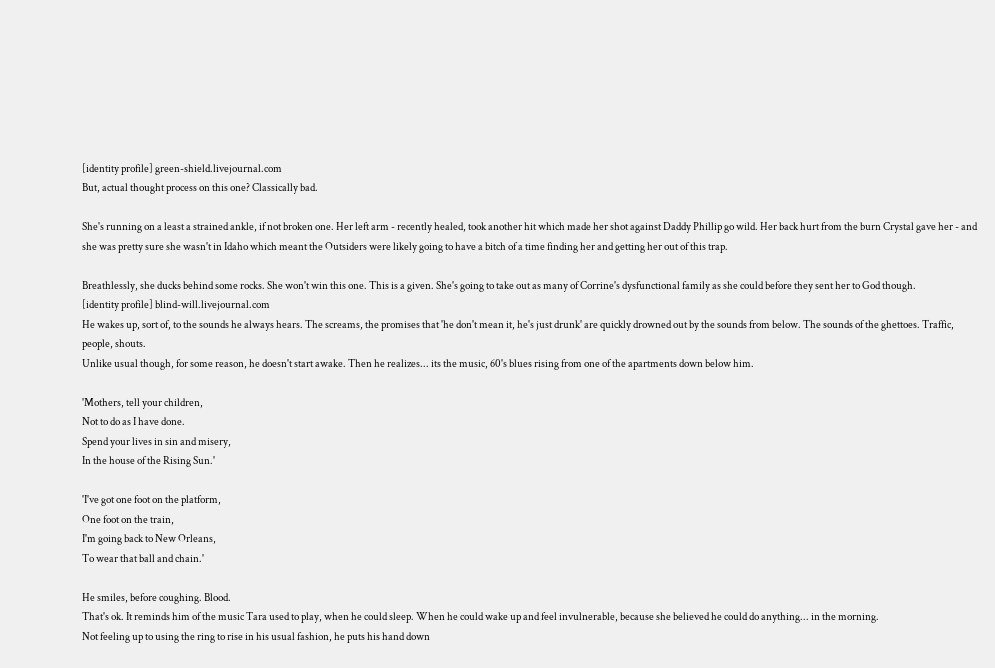[identity profile] green-shield.livejournal.com
But, actual thought process on this one? Classically bad.

She's running on a least a strained ankle, if not broken one. Her left arm - recently healed, took another hit which made her shot against Daddy Phillip go wild. Her back hurt from the burn Crystal gave her - and she was pretty sure she wasn't in Idaho which meant the Outsiders were likely going to have a bitch of a time finding her and getting her out of this trap.

Breathlessly, she ducks behind some rocks. She won't win this one. This is a given. She's going to take out as many of Corrine's dysfunctional family as she could before they sent her to God though.
[identity profile] blind-will.livejournal.com
He wakes up, sort of, to the sounds he always hears. The screams, the promises that 'he don't mean it, he's just drunk' are quickly drowned out by the sounds from below. The sounds of the ghettoes. Traffic, people, shouts.
Unlike usual though, for some reason, he doesn't start awake. Then he realizes... its the music, 60's blues rising from one of the apartments down below him.

'Mothers, tell your children,
Not to do as I have done.
Spend your lives in sin and misery,
In the house of the Rising Sun.'

'I've got one foot on the platform,
One foot on the train,
I'm going back to New Orleans,
To wear that ball and chain.'

He smiles, before coughing. Blood.
That's ok. It reminds him of the music Tara used to play, when he could sleep. When he could wake up and feel invulnerable, because she believed he could do anything... in the morning.
Not feeling up to using the ring to rise in his usual fashion, he puts his hand down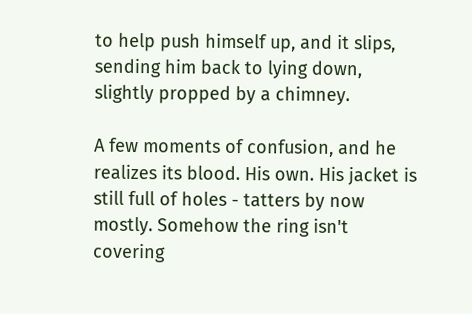to help push himself up, and it slips, sending him back to lying down, slightly propped by a chimney.

A few moments of confusion, and he realizes its blood. His own. His jacket is still full of holes - tatters by now mostly. Somehow the ring isn't covering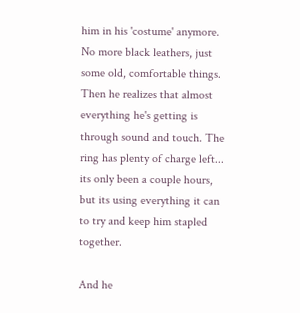him in his 'costume' anymore. No more black leathers, just some old, comfortable things.
Then he realizes that almost everything he's getting is through sound and touch. The ring has plenty of charge left... its only been a couple hours, but its using everything it can to try and keep him stapled together.

And he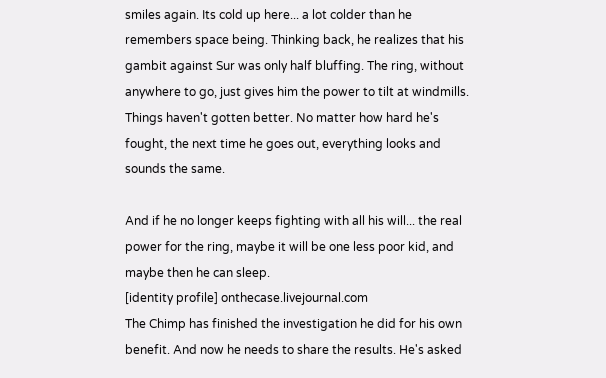smiles again. Its cold up here... a lot colder than he remembers space being. Thinking back, he realizes that his gambit against Sur was only half bluffing. The ring, without anywhere to go, just gives him the power to tilt at windmills. Things haven't gotten better. No matter how hard he's fought, the next time he goes out, everything looks and sounds the same.

And if he no longer keeps fighting with all his will... the real power for the ring, maybe it will be one less poor kid, and maybe then he can sleep.
[identity profile] onthecase.livejournal.com
The Chimp has finished the investigation he did for his own benefit. And now he needs to share the results. He's asked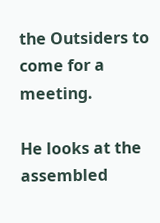the Outsiders to come for a meeting.

He looks at the assembled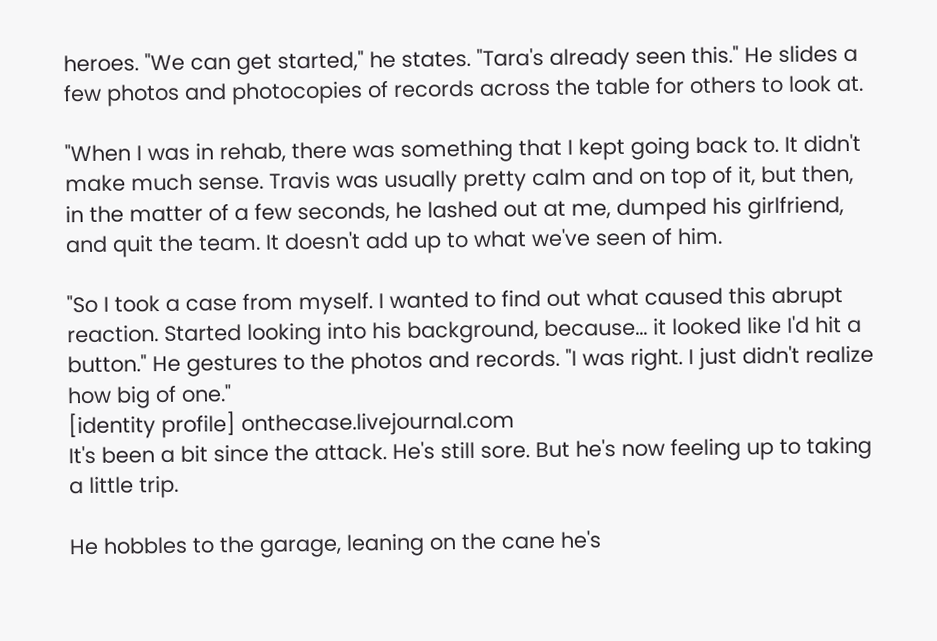heroes. "We can get started," he states. "Tara's already seen this." He slides a few photos and photocopies of records across the table for others to look at.

"When I was in rehab, there was something that I kept going back to. It didn't make much sense. Travis was usually pretty calm and on top of it, but then, in the matter of a few seconds, he lashed out at me, dumped his girlfriend, and quit the team. It doesn't add up to what we've seen of him.

"So I took a case from myself. I wanted to find out what caused this abrupt reaction. Started looking into his background, because... it looked like I'd hit a button." He gestures to the photos and records. "I was right. I just didn't realize how big of one."
[identity profile] onthecase.livejournal.com
It's been a bit since the attack. He's still sore. But he's now feeling up to taking a little trip.

He hobbles to the garage, leaning on the cane he's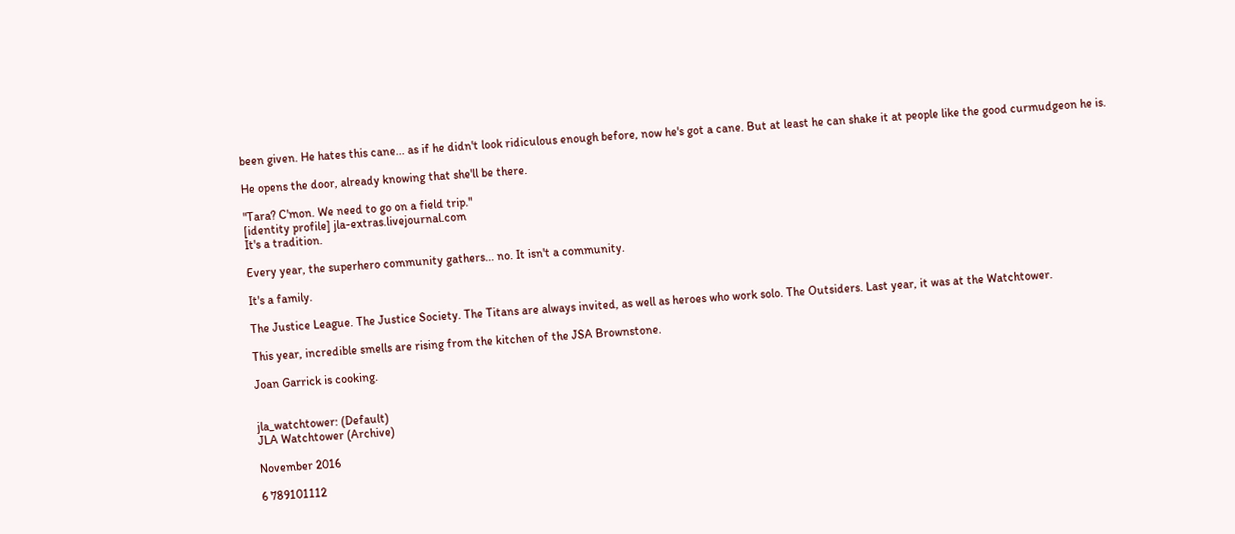been given. He hates this cane... as if he didn't look ridiculous enough before, now he's got a cane. But at least he can shake it at people like the good curmudgeon he is.

He opens the door, already knowing that she'll be there.

"Tara? C'mon. We need to go on a field trip."
[identity profile] jla-extras.livejournal.com
It's a tradition.

Every year, the superhero community gathers... no. It isn't a community.

It's a family.

The Justice League. The Justice Society. The Titans are always invited, as well as heroes who work solo. The Outsiders. Last year, it was at the Watchtower.

This year, incredible smells are rising from the kitchen of the JSA Brownstone.

Joan Garrick is cooking.


jla_watchtower: (Default)
JLA Watchtower (Archive)

November 2016

6 789101112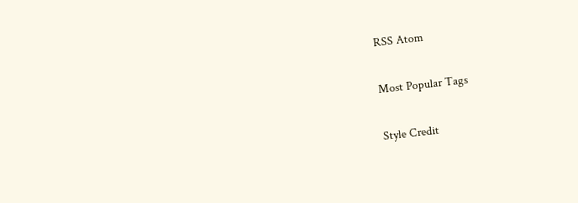RSS Atom

Most Popular Tags

Style Credit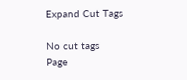Expand Cut Tags

No cut tags
Page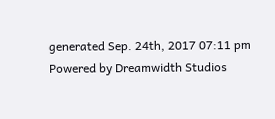generated Sep. 24th, 2017 07:11 pm
Powered by Dreamwidth Studios